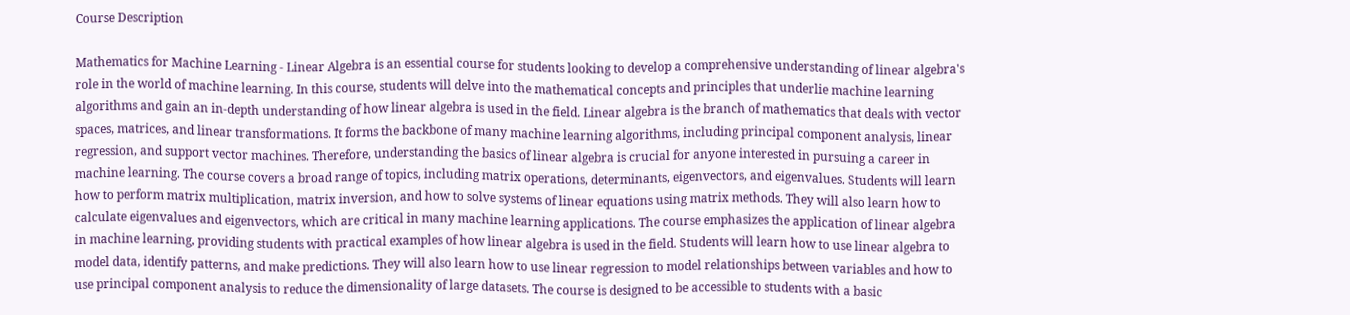Course Description

Mathematics for Machine Learning - Linear Algebra is an essential course for students looking to develop a comprehensive understanding of linear algebra's role in the world of machine learning. In this course, students will delve into the mathematical concepts and principles that underlie machine learning algorithms and gain an in-depth understanding of how linear algebra is used in the field. Linear algebra is the branch of mathematics that deals with vector spaces, matrices, and linear transformations. It forms the backbone of many machine learning algorithms, including principal component analysis, linear regression, and support vector machines. Therefore, understanding the basics of linear algebra is crucial for anyone interested in pursuing a career in machine learning. The course covers a broad range of topics, including matrix operations, determinants, eigenvectors, and eigenvalues. Students will learn how to perform matrix multiplication, matrix inversion, and how to solve systems of linear equations using matrix methods. They will also learn how to calculate eigenvalues and eigenvectors, which are critical in many machine learning applications. The course emphasizes the application of linear algebra in machine learning, providing students with practical examples of how linear algebra is used in the field. Students will learn how to use linear algebra to model data, identify patterns, and make predictions. They will also learn how to use linear regression to model relationships between variables and how to use principal component analysis to reduce the dimensionality of large datasets. The course is designed to be accessible to students with a basic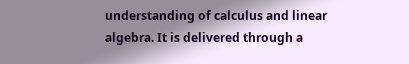understanding of calculus and linear algebra. It is delivered through a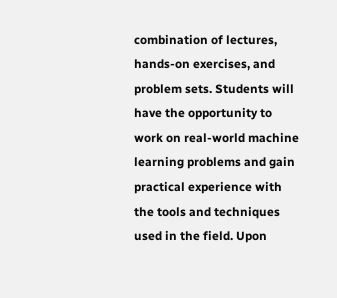combination of lectures, hands-on exercises, and problem sets. Students will have the opportunity to work on real-world machine learning problems and gain practical experience with the tools and techniques used in the field. Upon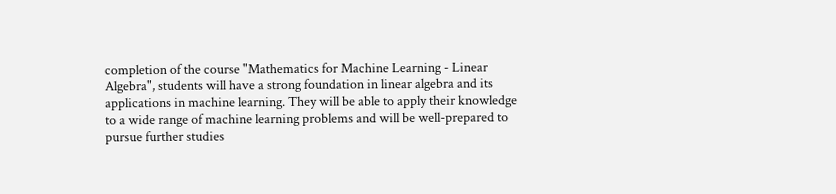completion of the course "Mathematics for Machine Learning - Linear Algebra", students will have a strong foundation in linear algebra and its applications in machine learning. They will be able to apply their knowledge to a wide range of machine learning problems and will be well-prepared to pursue further studies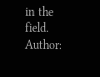in the field. Author: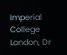Imperial College London, Dr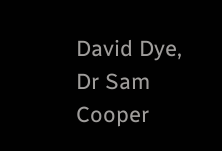David Dye, Dr Sam Cooper